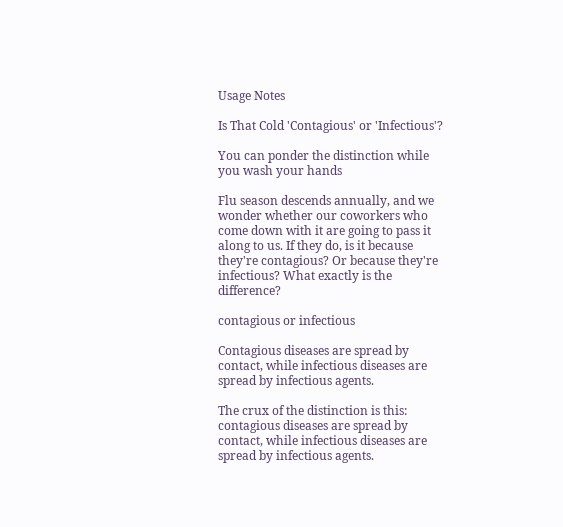Usage Notes

Is That Cold 'Contagious' or 'Infectious'?

You can ponder the distinction while you wash your hands

Flu season descends annually, and we wonder whether our coworkers who come down with it are going to pass it along to us. If they do, is it because they're contagious? Or because they're infectious? What exactly is the difference?

contagious or infectious

Contagious diseases are spread by contact, while infectious diseases are spread by infectious agents.

The crux of the distinction is this: contagious diseases are spread by contact, while infectious diseases are spread by infectious agents.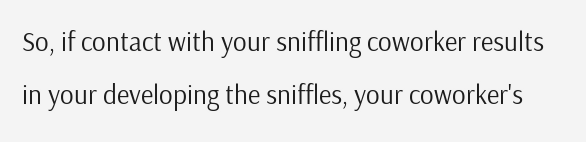So, if contact with your sniffling coworker results in your developing the sniffles, your coworker's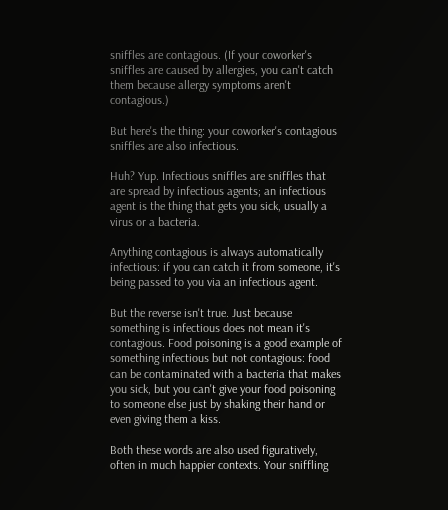sniffles are contagious. (If your coworker's sniffles are caused by allergies, you can't catch them because allergy symptoms aren't contagious.)

But here's the thing: your coworker's contagious sniffles are also infectious.

Huh? Yup. Infectious sniffles are sniffles that are spread by infectious agents; an infectious agent is the thing that gets you sick, usually a virus or a bacteria.

Anything contagious is always automatically infectious: if you can catch it from someone, it's being passed to you via an infectious agent.

But the reverse isn't true. Just because something is infectious does not mean it's contagious. Food poisoning is a good example of something infectious but not contagious: food can be contaminated with a bacteria that makes you sick, but you can't give your food poisoning to someone else just by shaking their hand or even giving them a kiss.

Both these words are also used figuratively, often in much happier contexts. Your sniffling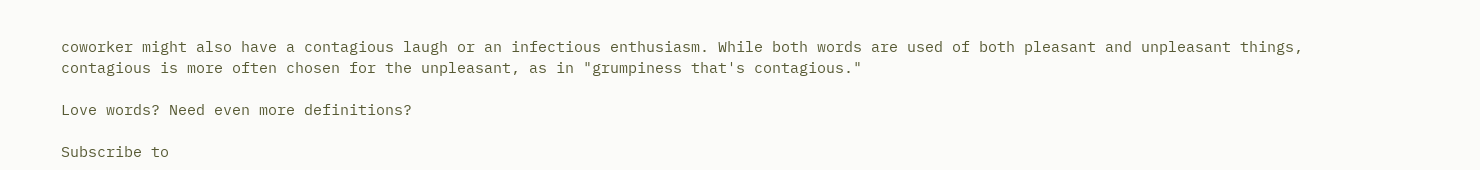coworker might also have a contagious laugh or an infectious enthusiasm. While both words are used of both pleasant and unpleasant things, contagious is more often chosen for the unpleasant, as in "grumpiness that's contagious."

Love words? Need even more definitions?

Subscribe to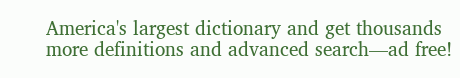America's largest dictionary and get thousands more definitions and advanced search—ad free!